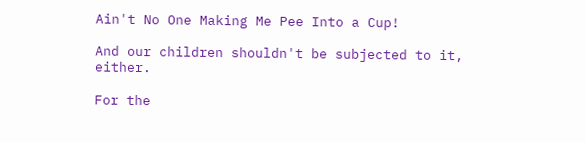Ain't No One Making Me Pee Into a Cup!

And our children shouldn't be subjected to it, either.

For the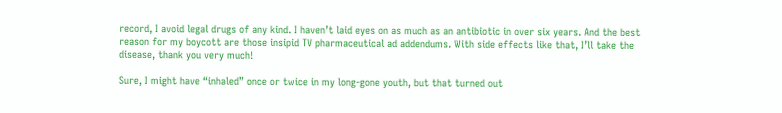record, I avoid legal drugs of any kind. I haven’t laid eyes on as much as an antibiotic in over six years. And the best reason for my boycott are those insipid TV pharmaceutical ad addendums. With side effects like that, I’ll take the disease, thank you very much!

Sure, I might have “inhaled” once or twice in my long-gone youth, but that turned out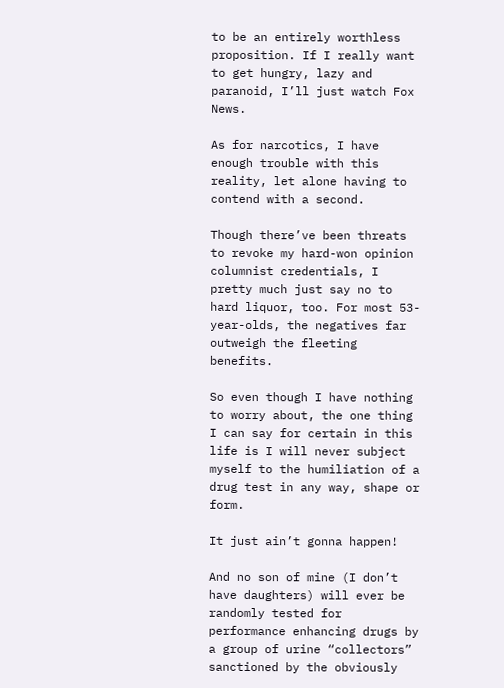to be an entirely worthless proposition. If I really want to get hungry, lazy and paranoid, I’ll just watch Fox News.

As for narcotics, I have enough trouble with this reality, let alone having to contend with a second.

Though there’ve been threats to revoke my hard-won opinion columnist credentials, I pretty much just say no to hard liquor, too. For most 53-year-olds, the negatives far outweigh the fleeting benefits.

So even though I have nothing to worry about, the one thing I can say for certain in this life is I will never subject myself to the humiliation of a drug test in any way, shape or form.

It just ain’t gonna happen!

And no son of mine (I don’t have daughters) will ever be randomly tested for performance enhancing drugs by a group of urine “collectors” sanctioned by the obviously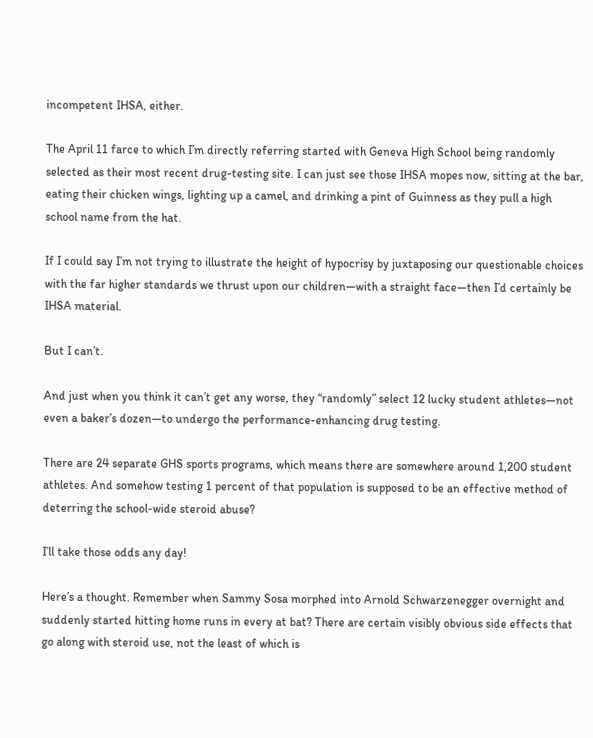incompetent IHSA, either.

The April 11 farce to which I’m directly referring started with Geneva High School being randomly selected as their most recent drug-testing site. I can just see those IHSA mopes now, sitting at the bar, eating their chicken wings, lighting up a camel, and drinking a pint of Guinness as they pull a high school name from the hat.

If I could say I’m not trying to illustrate the height of hypocrisy by juxtaposing our questionable choices with the far higher standards we thrust upon our children—with a straight face—then I’d certainly be IHSA material.

But I can’t.

And just when you think it can’t get any worse, they “randomly” select 12 lucky student athletes—not even a baker’s dozen—to undergo the performance-enhancing drug testing.

There are 24 separate GHS sports programs, which means there are somewhere around 1,200 student athletes. And somehow testing 1 percent of that population is supposed to be an effective method of deterring the school-wide steroid abuse?

I’ll take those odds any day!

Here’s a thought. Remember when Sammy Sosa morphed into Arnold Schwarzenegger overnight and suddenly started hitting home runs in every at bat? There are certain visibly obvious side effects that go along with steroid use, not the least of which is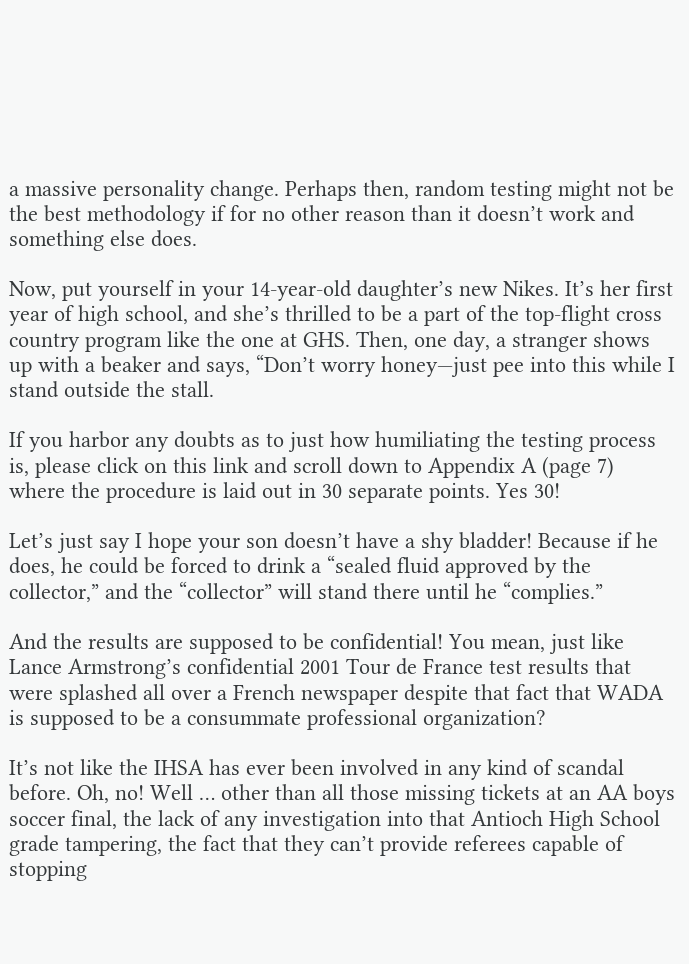a massive personality change. Perhaps then, random testing might not be the best methodology if for no other reason than it doesn’t work and something else does.

Now, put yourself in your 14-year-old daughter’s new Nikes. It’s her first year of high school, and she’s thrilled to be a part of the top-flight cross country program like the one at GHS. Then, one day, a stranger shows up with a beaker and says, “Don’t worry honey—just pee into this while I stand outside the stall.

If you harbor any doubts as to just how humiliating the testing process is, please click on this link and scroll down to Appendix A (page 7) where the procedure is laid out in 30 separate points. Yes 30!

Let’s just say I hope your son doesn’t have a shy bladder! Because if he does, he could be forced to drink a “sealed fluid approved by the collector,” and the “collector” will stand there until he “complies.”

And the results are supposed to be confidential! You mean, just like Lance Armstrong’s confidential 2001 Tour de France test results that were splashed all over a French newspaper despite that fact that WADA is supposed to be a consummate professional organization?

It’s not like the IHSA has ever been involved in any kind of scandal before. Oh, no! Well … other than all those missing tickets at an AA boys soccer final, the lack of any investigation into that Antioch High School grade tampering, the fact that they can’t provide referees capable of stopping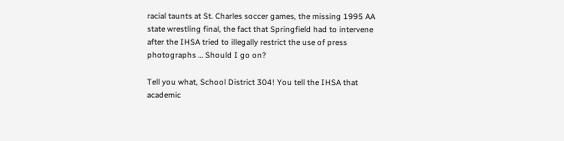racial taunts at St. Charles soccer games, the missing 1995 AA state wrestling final, the fact that Springfield had to intervene after the IHSA tried to illegally restrict the use of press photographs … Should I go on?

Tell you what, School District 304! You tell the IHSA that academic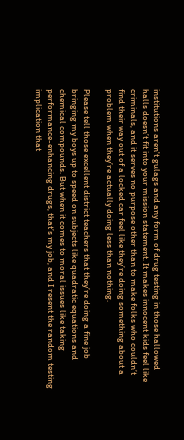institutions aren't gulags and any form of drug testing in those hallowed halls doesn’t fit into your mission statement. It makes innocent kids feel like criminals, and it serves no purpose other than to make folks who couldn’t find their way out of a locked car feel like they’re doing something about a problem when they’re actually doing less than nothing.

Please tell those excellent district teachers that they’re doing a fine job bringing my boys up to speed on subjects like quadratic equations and chemical compounds. But when it comes to moral issues like taking performance-enhancing drugs, that’s my job, and I resent the random testing implication that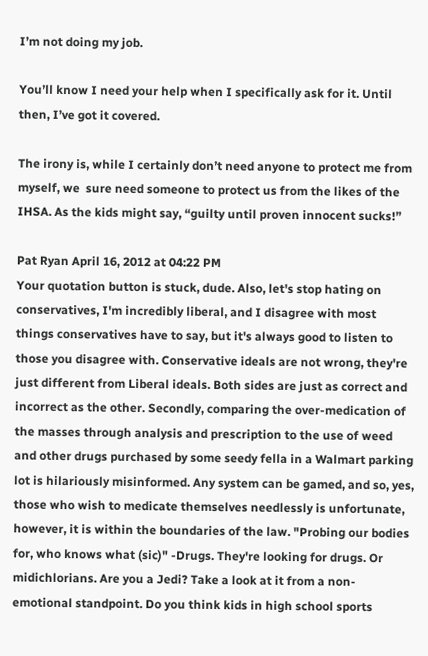I’m not doing my job.

You’ll know I need your help when I specifically ask for it. Until then, I’ve got it covered.

The irony is, while I certainly don’t need anyone to protect me from myself, we  sure need someone to protect us from the likes of the IHSA. As the kids might say, “guilty until proven innocent sucks!”

Pat Ryan April 16, 2012 at 04:22 PM
Your quotation button is stuck, dude. Also, let's stop hating on conservatives, I'm incredibly liberal, and I disagree with most things conservatives have to say, but it's always good to listen to those you disagree with. Conservative ideals are not wrong, they're just different from Liberal ideals. Both sides are just as correct and incorrect as the other. Secondly, comparing the over-medication of the masses through analysis and prescription to the use of weed and other drugs purchased by some seedy fella in a Walmart parking lot is hilariously misinformed. Any system can be gamed, and so, yes, those who wish to medicate themselves needlessly is unfortunate, however, it is within the boundaries of the law. "Probing our bodies for, who knows what (sic)" -Drugs. They're looking for drugs. Or midichlorians. Are you a Jedi? Take a look at it from a non-emotional standpoint. Do you think kids in high school sports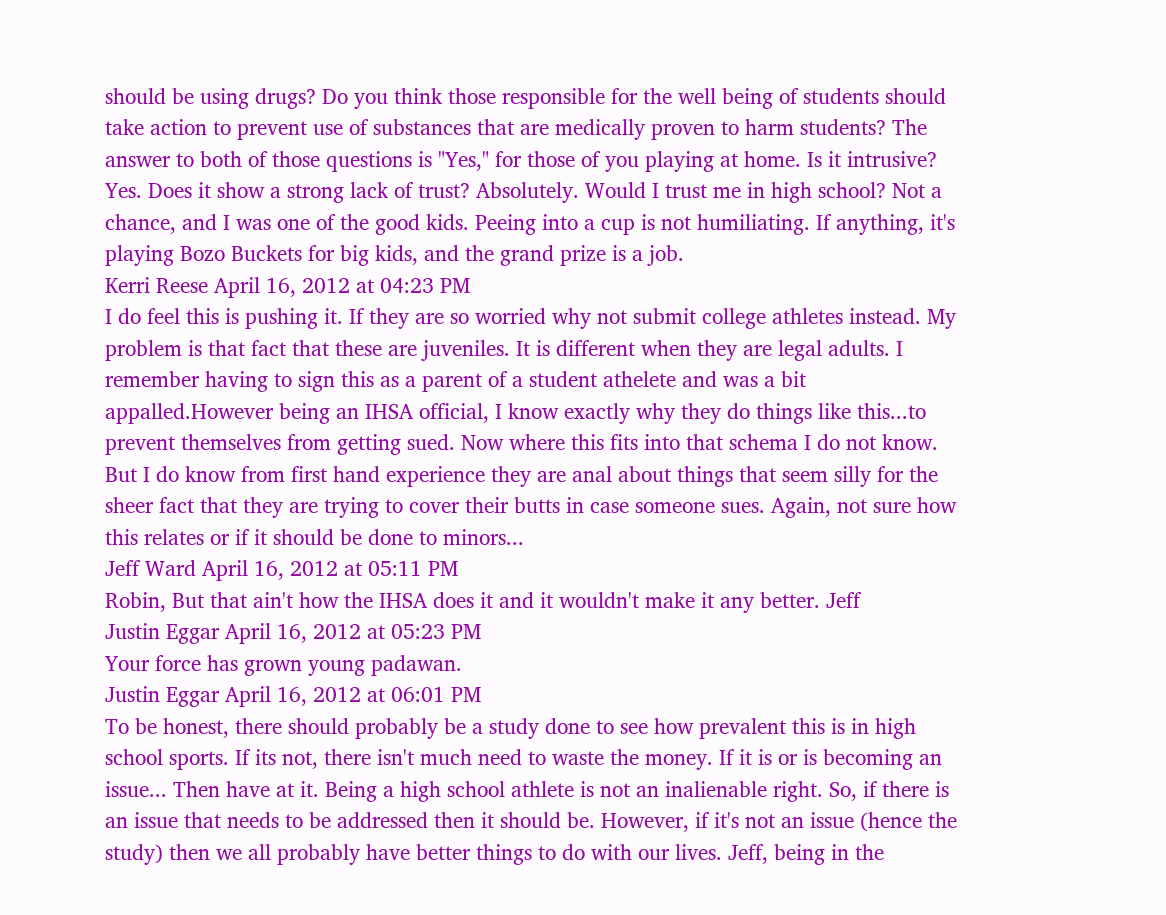should be using drugs? Do you think those responsible for the well being of students should take action to prevent use of substances that are medically proven to harm students? The answer to both of those questions is "Yes," for those of you playing at home. Is it intrusive? Yes. Does it show a strong lack of trust? Absolutely. Would I trust me in high school? Not a chance, and I was one of the good kids. Peeing into a cup is not humiliating. If anything, it's playing Bozo Buckets for big kids, and the grand prize is a job.
Kerri Reese April 16, 2012 at 04:23 PM
I do feel this is pushing it. If they are so worried why not submit college athletes instead. My problem is that fact that these are juveniles. It is different when they are legal adults. I remember having to sign this as a parent of a student athelete and was a bit appalled.However being an IHSA official, I know exactly why they do things like this...to prevent themselves from getting sued. Now where this fits into that schema I do not know. But I do know from first hand experience they are anal about things that seem silly for the sheer fact that they are trying to cover their butts in case someone sues. Again, not sure how this relates or if it should be done to minors...
Jeff Ward April 16, 2012 at 05:11 PM
Robin, But that ain't how the IHSA does it and it wouldn't make it any better. Jeff
Justin Eggar April 16, 2012 at 05:23 PM
Your force has grown young padawan.
Justin Eggar April 16, 2012 at 06:01 PM
To be honest, there should probably be a study done to see how prevalent this is in high school sports. If its not, there isn't much need to waste the money. If it is or is becoming an issue... Then have at it. Being a high school athlete is not an inalienable right. So, if there is an issue that needs to be addressed then it should be. However, if it's not an issue (hence the study) then we all probably have better things to do with our lives. Jeff, being in the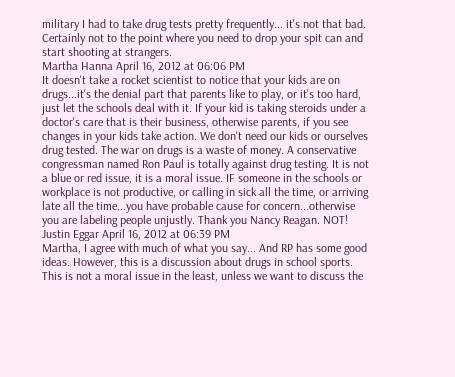military I had to take drug tests pretty frequently... it's not that bad. Certainly not to the point where you need to drop your spit can and start shooting at strangers.
Martha Hanna April 16, 2012 at 06:06 PM
It doesn't take a rocket scientist to notice that your kids are on drugs...it's the denial part that parents like to play, or it's too hard, just let the schools deal with it. If your kid is taking steroids under a doctor's care that is their business, otherwise parents, if you see changes in your kids take action. We don't need our kids or ourselves drug tested. The war on drugs is a waste of money. A conservative congressman named Ron Paul is totally against drug testing. It is not a blue or red issue, it is a moral issue. IF someone in the schools or workplace is not productive, or calling in sick all the time, or arriving late all the time...you have probable cause for concern...otherwise you are labeling people unjustly. Thank you Nancy Reagan. NOT!
Justin Eggar April 16, 2012 at 06:39 PM
Martha, I agree with much of what you say... And RP has some good ideas. However, this is a discussion about drugs in school sports. This is not a moral issue in the least, unless we want to discuss the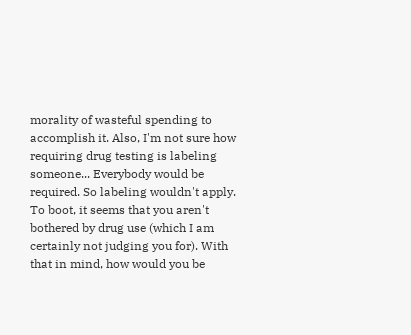morality of wasteful spending to accomplish it. Also, I'm not sure how requiring drug testing is labeling someone... Everybody would be required. So labeling wouldn't apply. To boot, it seems that you aren't bothered by drug use (which I am certainly not judging you for). With that in mind, how would you be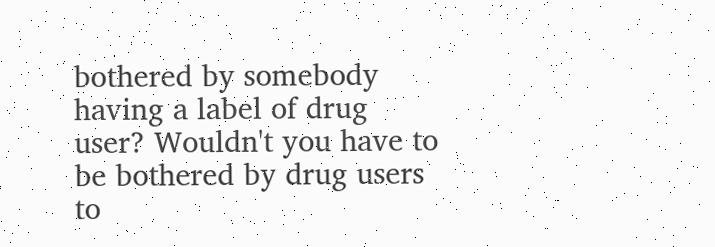bothered by somebody having a label of drug user? Wouldn't you have to be bothered by drug users to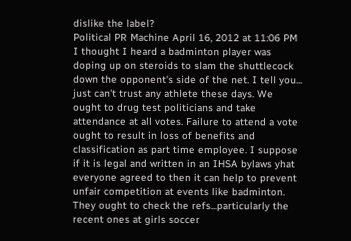dislike the label?
Political PR Machine April 16, 2012 at 11:06 PM
I thought I heard a badminton player was doping up on steroids to slam the shuttlecock down the opponent's side of the net. I tell you... just can't trust any athlete these days. We ought to drug test politicians and take attendance at all votes. Failure to attend a vote ought to result in loss of benefits and classification as part time employee. I suppose if it is legal and written in an IHSA bylaws yhat everyone agreed to then it can help to prevent unfair competition at events like badminton. They ought to check the refs...particularly the recent ones at girls soccer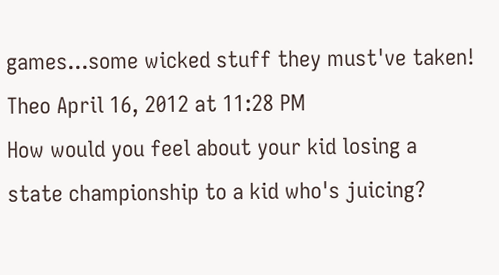games...some wicked stuff they must've taken!
Theo April 16, 2012 at 11:28 PM
How would you feel about your kid losing a state championship to a kid who's juicing?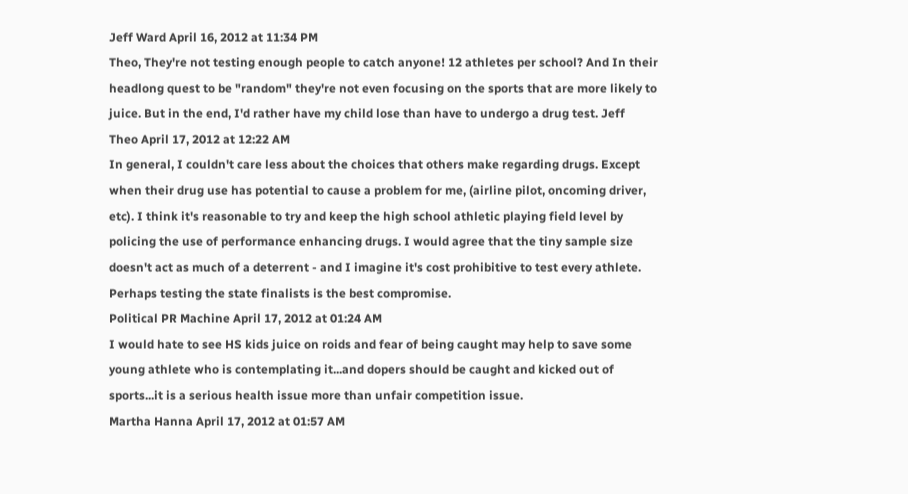Jeff Ward April 16, 2012 at 11:34 PM
Theo, They're not testing enough people to catch anyone! 12 athletes per school? And In their headlong quest to be "random" they're not even focusing on the sports that are more likely to juice. But in the end, I'd rather have my child lose than have to undergo a drug test. Jeff
Theo April 17, 2012 at 12:22 AM
In general, I couldn't care less about the choices that others make regarding drugs. Except when their drug use has potential to cause a problem for me, (airline pilot, oncoming driver, etc). I think it's reasonable to try and keep the high school athletic playing field level by policing the use of performance enhancing drugs. I would agree that the tiny sample size doesn't act as much of a deterrent - and I imagine it's cost prohibitive to test every athlete. Perhaps testing the state finalists is the best compromise.
Political PR Machine April 17, 2012 at 01:24 AM
I would hate to see HS kids juice on roids and fear of being caught may help to save some young athlete who is contemplating it...and dopers should be caught and kicked out of sports...it is a serious health issue more than unfair competition issue.
Martha Hanna April 17, 2012 at 01:57 AM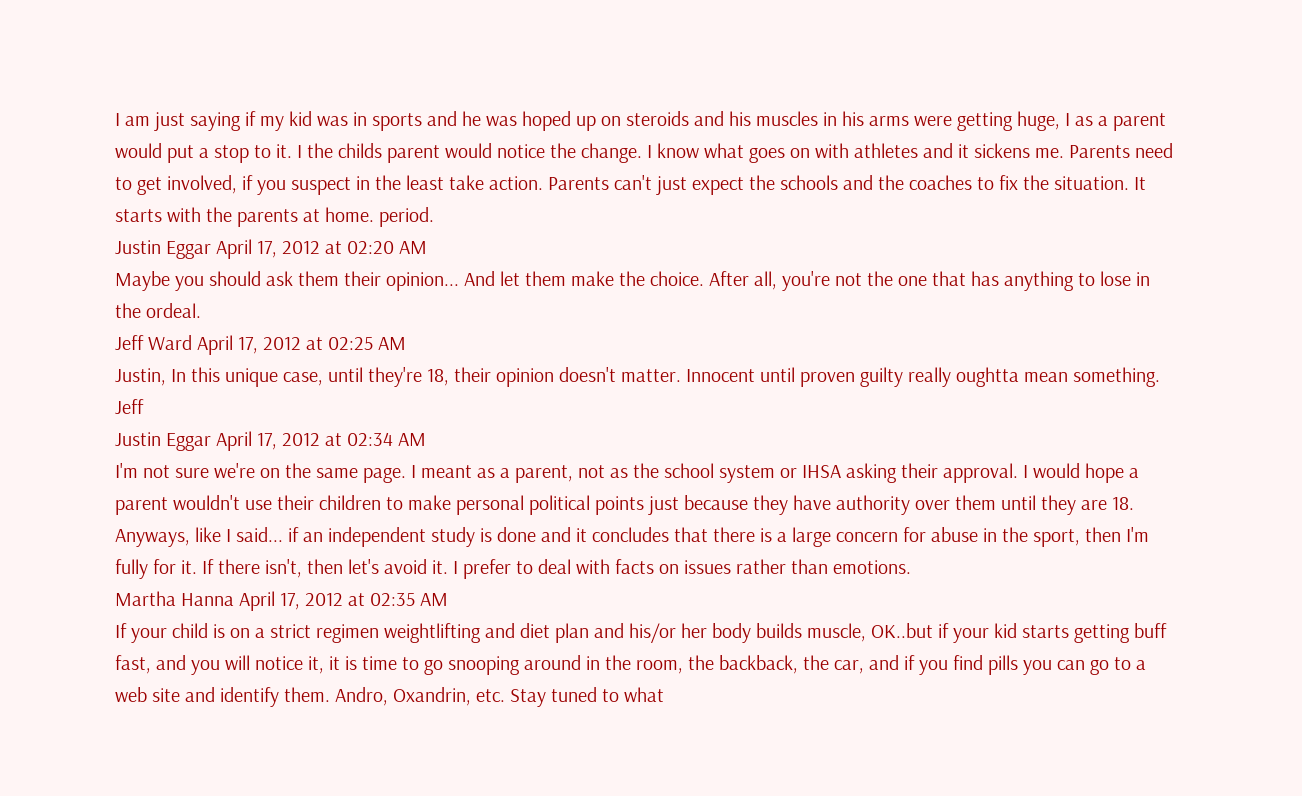I am just saying if my kid was in sports and he was hoped up on steroids and his muscles in his arms were getting huge, I as a parent would put a stop to it. I the childs parent would notice the change. I know what goes on with athletes and it sickens me. Parents need to get involved, if you suspect in the least take action. Parents can't just expect the schools and the coaches to fix the situation. It starts with the parents at home. period.
Justin Eggar April 17, 2012 at 02:20 AM
Maybe you should ask them their opinion... And let them make the choice. After all, you're not the one that has anything to lose in the ordeal.
Jeff Ward April 17, 2012 at 02:25 AM
Justin, In this unique case, until they're 18, their opinion doesn't matter. Innocent until proven guilty really oughtta mean something. Jeff
Justin Eggar April 17, 2012 at 02:34 AM
I'm not sure we're on the same page. I meant as a parent, not as the school system or IHSA asking their approval. I would hope a parent wouldn't use their children to make personal political points just because they have authority over them until they are 18. Anyways, like I said... if an independent study is done and it concludes that there is a large concern for abuse in the sport, then I'm fully for it. If there isn't, then let's avoid it. I prefer to deal with facts on issues rather than emotions.
Martha Hanna April 17, 2012 at 02:35 AM
If your child is on a strict regimen weightlifting and diet plan and his/or her body builds muscle, OK..but if your kid starts getting buff fast, and you will notice it, it is time to go snooping around in the room, the backback, the car, and if you find pills you can go to a web site and identify them. Andro, Oxandrin, etc. Stay tuned to what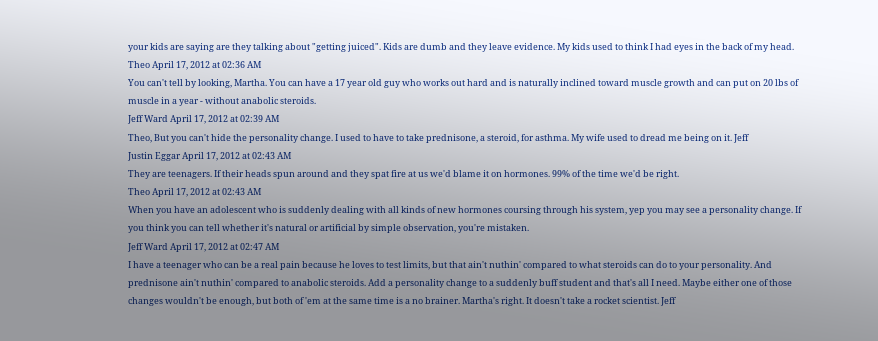your kids are saying are they talking about "getting juiced". Kids are dumb and they leave evidence. My kids used to think I had eyes in the back of my head.
Theo April 17, 2012 at 02:36 AM
You can't tell by looking, Martha. You can have a 17 year old guy who works out hard and is naturally inclined toward muscle growth and can put on 20 lbs of muscle in a year - without anabolic steroids.
Jeff Ward April 17, 2012 at 02:39 AM
Theo, But you can't hide the personality change. I used to have to take prednisone, a steroid, for asthma. My wife used to dread me being on it. Jeff
Justin Eggar April 17, 2012 at 02:43 AM
They are teenagers. If their heads spun around and they spat fire at us we'd blame it on hormones. 99% of the time we'd be right.
Theo April 17, 2012 at 02:43 AM
When you have an adolescent who is suddenly dealing with all kinds of new hormones coursing through his system, yep you may see a personality change. If you think you can tell whether it's natural or artificial by simple observation, you're mistaken.
Jeff Ward April 17, 2012 at 02:47 AM
I have a teenager who can be a real pain because he loves to test limits, but that ain't nuthin' compared to what steroids can do to your personality. And prednisone ain't nuthin' compared to anabolic steroids. Add a personality change to a suddenly buff student and that's all I need. Maybe either one of those changes wouldn't be enough, but both of 'em at the same time is a no brainer. Martha's right. It doesn't take a rocket scientist. Jeff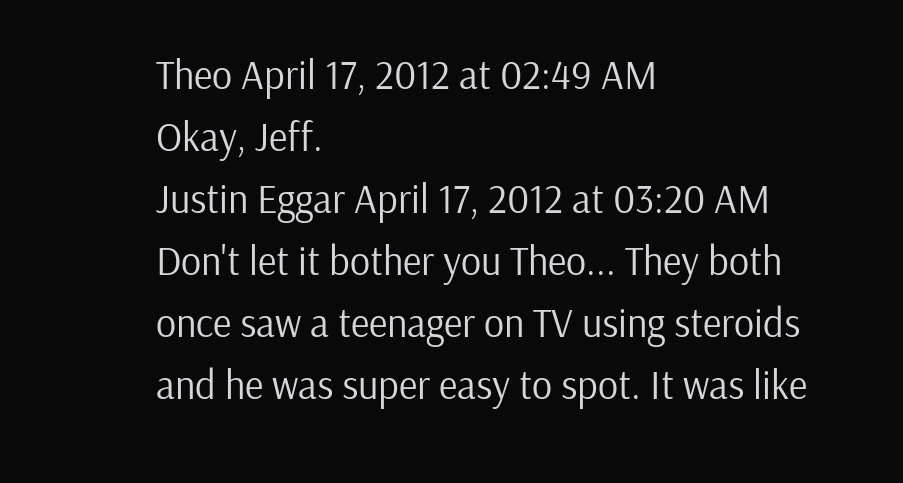Theo April 17, 2012 at 02:49 AM
Okay, Jeff.
Justin Eggar April 17, 2012 at 03:20 AM
Don't let it bother you Theo... They both once saw a teenager on TV using steroids and he was super easy to spot. It was like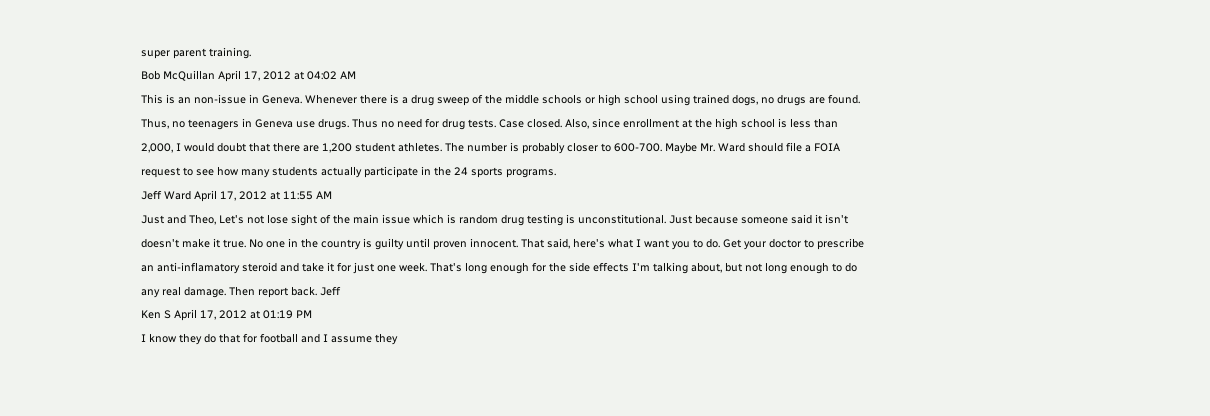super parent training.
Bob McQuillan April 17, 2012 at 04:02 AM
This is an non-issue in Geneva. Whenever there is a drug sweep of the middle schools or high school using trained dogs, no drugs are found. Thus, no teenagers in Geneva use drugs. Thus no need for drug tests. Case closed. Also, since enrollment at the high school is less than 2,000, I would doubt that there are 1,200 student athletes. The number is probably closer to 600-700. Maybe Mr. Ward should file a FOIA request to see how many students actually participate in the 24 sports programs.
Jeff Ward April 17, 2012 at 11:55 AM
Just and Theo, Let's not lose sight of the main issue which is random drug testing is unconstitutional. Just because someone said it isn't doesn't make it true. No one in the country is guilty until proven innocent. That said, here's what I want you to do. Get your doctor to prescribe an anti-inflamatory steroid and take it for just one week. That's long enough for the side effects I'm talking about, but not long enough to do any real damage. Then report back. Jeff
Ken S April 17, 2012 at 01:19 PM
I know they do that for football and I assume they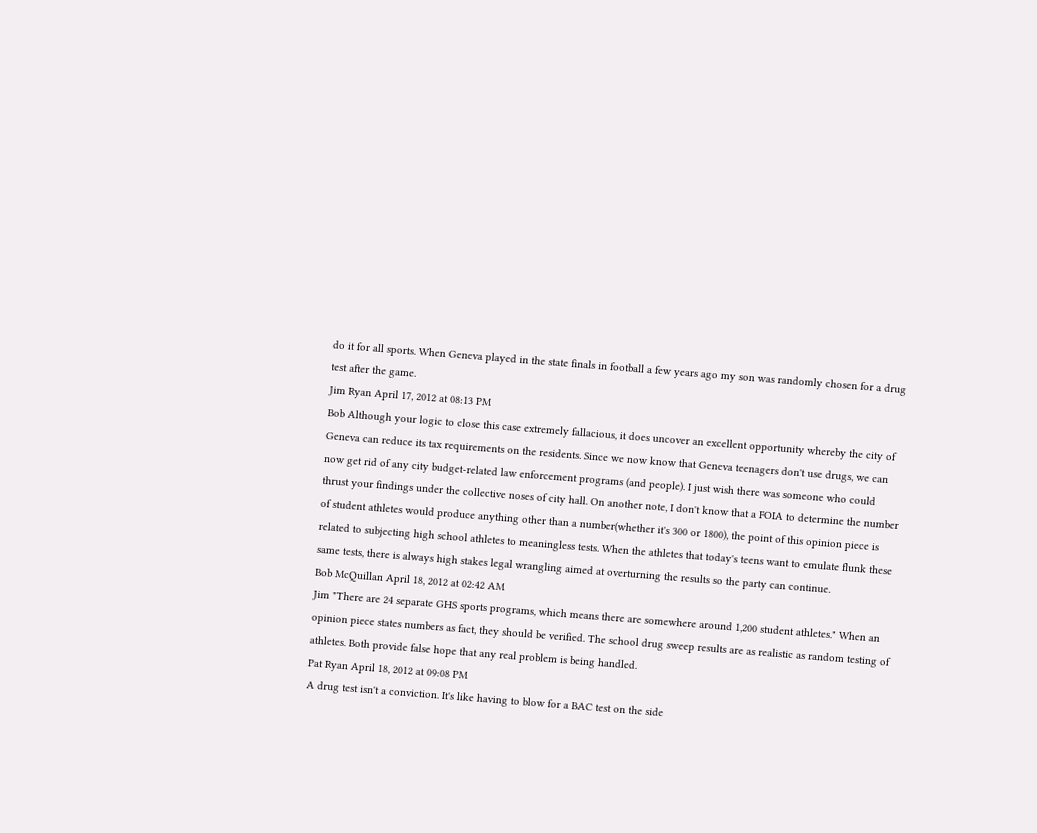do it for all sports. When Geneva played in the state finals in football a few years ago my son was randomly chosen for a drug test after the game.
Jim Ryan April 17, 2012 at 08:13 PM
Bob Although your logic to close this case extremely fallacious, it does uncover an excellent opportunity whereby the city of Geneva can reduce its tax requirements on the residents. Since we now know that Geneva teenagers don't use drugs, we can now get rid of any city budget-related law enforcement programs (and people). I just wish there was someone who could thrust your findings under the collective noses of city hall. On another note, I don't know that a FOIA to determine the number of student athletes would produce anything other than a number(whether it's 300 or 1800), the point of this opinion piece is related to subjecting high school athletes to meaningless tests. When the athletes that today's teens want to emulate flunk these same tests, there is always high stakes legal wrangling aimed at overturning the results so the party can continue.
Bob McQuillan April 18, 2012 at 02:42 AM
Jim "There are 24 separate GHS sports programs, which means there are somewhere around 1,200 student athletes." When an opinion piece states numbers as fact, they should be verified. The school drug sweep results are as realistic as random testing of athletes. Both provide false hope that any real problem is being handled.
Pat Ryan April 18, 2012 at 09:08 PM
A drug test isn't a conviction. It's like having to blow for a BAC test on the side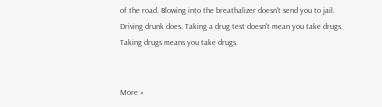of the road. Blowing into the breathalizer doesn't send you to jail. Driving drunk does. Taking a drug test doesn't mean you take drugs. Taking drugs means you take drugs.


More »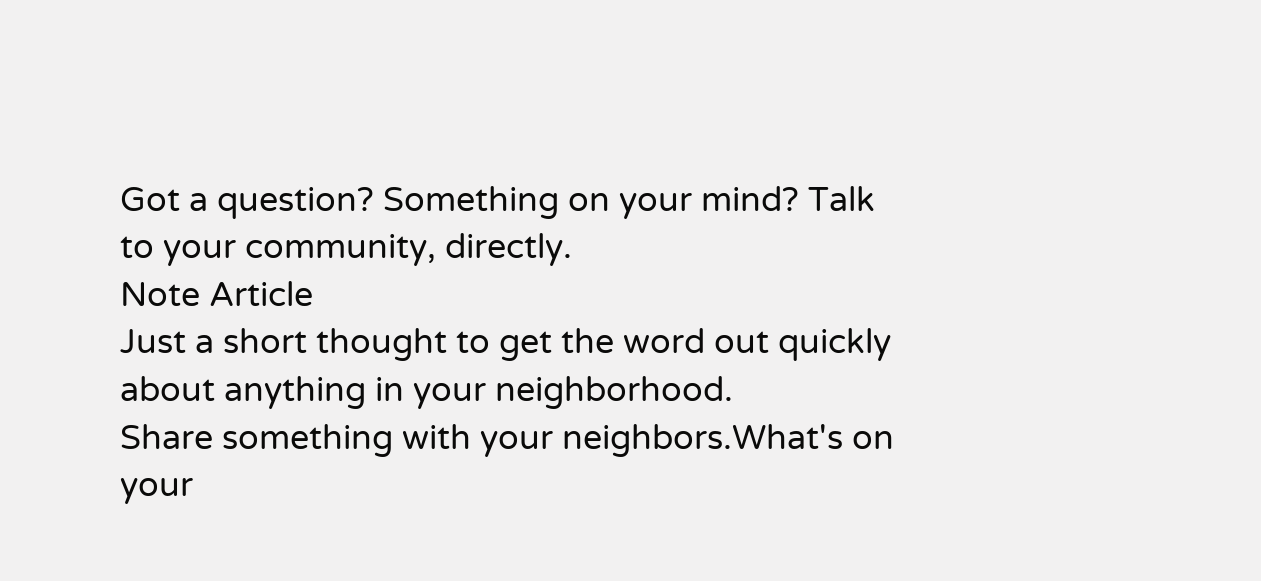Got a question? Something on your mind? Talk to your community, directly.
Note Article
Just a short thought to get the word out quickly about anything in your neighborhood.
Share something with your neighbors.What's on your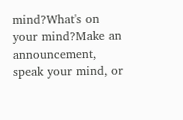mind?What's on your mind?Make an announcement, speak your mind, or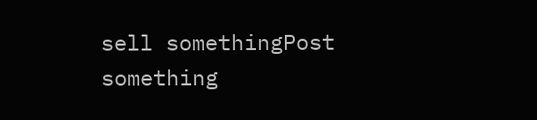sell somethingPost something